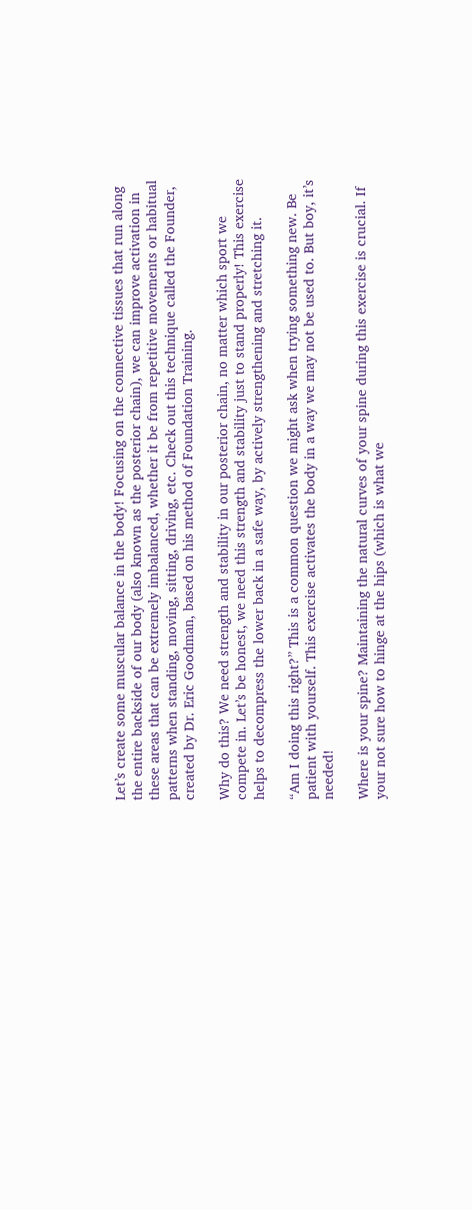Let’s create some muscular balance in the body! Focusing on the connective tissues that run along the entire backside of our body (also known as the posterior chain), we can improve activation in these areas that can be extremely imbalanced, whether it be from repetitive movements or habitual patterns when standing, moving, sitting, driving, etc. Check out this technique called the Founder, created by Dr. Eric Goodman, based on his method of Foundation Training.

Why do this? We need strength and stability in our posterior chain, no matter which sport we compete in. Let’s be honest, we need this strength and stability just to stand properly! This exercise helps to decompress the lower back in a safe way, by actively strengthening and stretching it.

“Am I doing this right?” This is a common question we might ask when trying something new. Be patient with yourself. This exercise activates the body in a way we may not be used to. But boy, it’s needed!

Where is your spine? Maintaining the natural curves of your spine during this exercise is crucial. If your not sure how to hinge at the hips (which is what we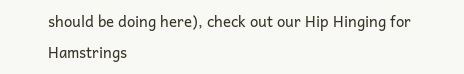should be doing here), check out our Hip Hinging for Hamstrings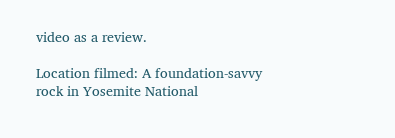video as a review.

Location filmed: A foundation-savvy rock in Yosemite National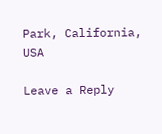Park, California, USA

Leave a Reply